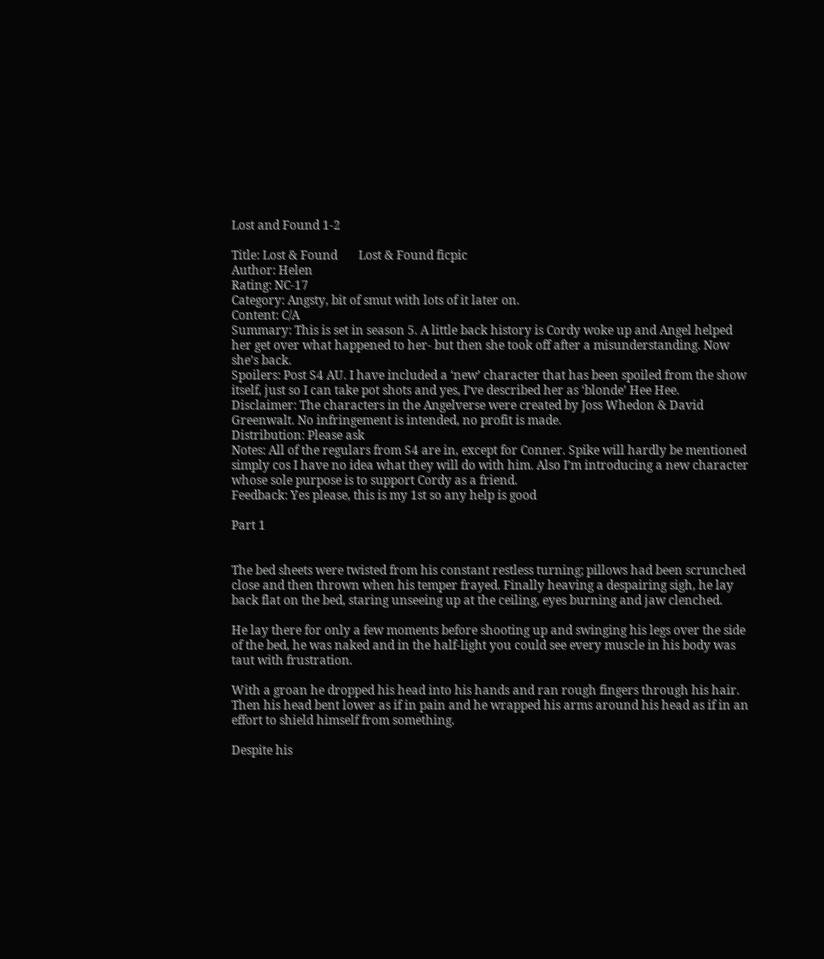Lost and Found 1-2

Title: Lost & Found       Lost & Found ficpic
Author: Helen
Rating: NC-17
Category: Angsty, bit of smut with lots of it later on.
Content: C/A
Summary: This is set in season 5. A little back history is Cordy woke up and Angel helped her get over what happened to her- but then she took off after a misunderstanding. Now she’s back.
Spoilers: Post S4 AU. I have included a ‘new’ character that has been spoiled from the show itself, just so I can take pot shots and yes, I’ve described her as ‘blonde’ Hee Hee.
Disclaimer: The characters in the Angelverse were created by Joss Whedon & David Greenwalt. No infringement is intended, no profit is made.
Distribution: Please ask
Notes: All of the regulars from S4 are in, except for Conner. Spike will hardly be mentioned simply cos I have no idea what they will do with him. Also I’m introducing a new character whose sole purpose is to support Cordy as a friend.
Feedback: Yes please, this is my 1st so any help is good

Part 1


The bed sheets were twisted from his constant restless turning; pillows had been scrunched close and then thrown when his temper frayed. Finally heaving a despairing sigh, he lay back flat on the bed, staring unseeing up at the ceiling, eyes burning and jaw clenched.

He lay there for only a few moments before shooting up and swinging his legs over the side of the bed, he was naked and in the half-light you could see every muscle in his body was taut with frustration.

With a groan he dropped his head into his hands and ran rough fingers through his hair. Then his head bent lower as if in pain and he wrapped his arms around his head as if in an effort to shield himself from something.

Despite his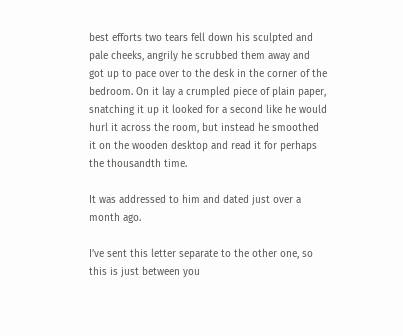best efforts two tears fell down his sculpted and pale cheeks, angrily he scrubbed them away and got up to pace over to the desk in the corner of the bedroom. On it lay a crumpled piece of plain paper, snatching it up it looked for a second like he would hurl it across the room, but instead he smoothed it on the wooden desktop and read it for perhaps the thousandth time.

It was addressed to him and dated just over a month ago.

I’ve sent this letter separate to the other one, so this is just between you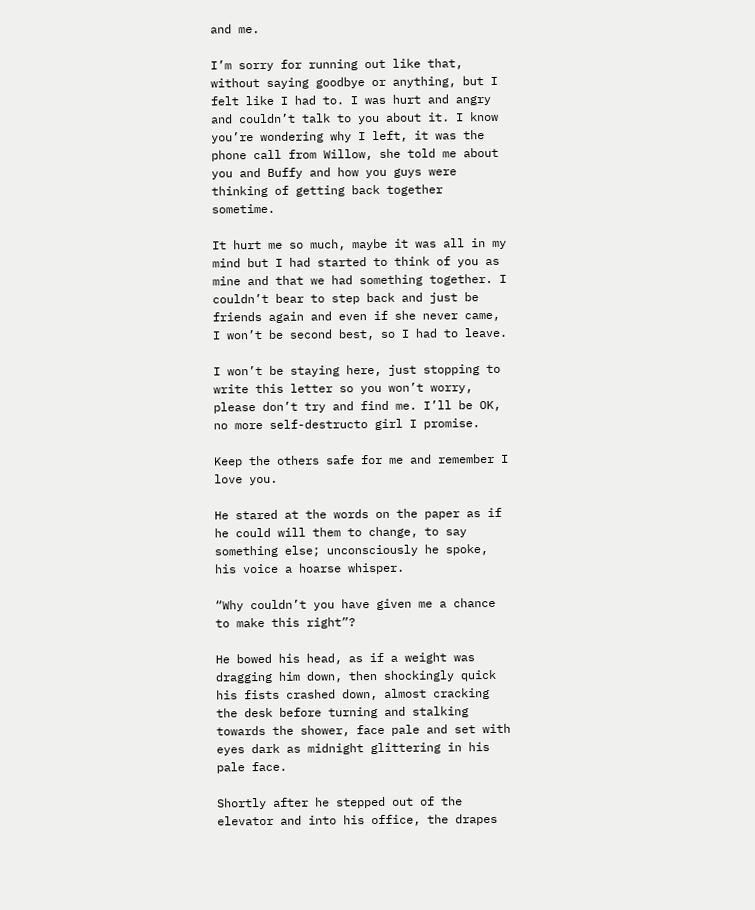and me.

I’m sorry for running out like that, without saying goodbye or anything, but I felt like I had to. I was hurt and angry and couldn’t talk to you about it. I know you’re wondering why I left, it was the phone call from Willow, she told me about you and Buffy and how you guys were thinking of getting back together sometime.

It hurt me so much, maybe it was all in my mind but I had started to think of you as mine and that we had something together. I couldn’t bear to step back and just be friends again and even if she never came, I won’t be second best, so I had to leave.

I won’t be staying here, just stopping to write this letter so you won’t worry, please don’t try and find me. I’ll be OK, no more self-destructo girl I promise.

Keep the others safe for me and remember I love you.

He stared at the words on the paper as if he could will them to change, to say something else; unconsciously he spoke, his voice a hoarse whisper.

“Why couldn’t you have given me a chance to make this right”?

He bowed his head, as if a weight was dragging him down, then shockingly quick his fists crashed down, almost cracking the desk before turning and stalking towards the shower, face pale and set with eyes dark as midnight glittering in his pale face.

Shortly after he stepped out of the elevator and into his office, the drapes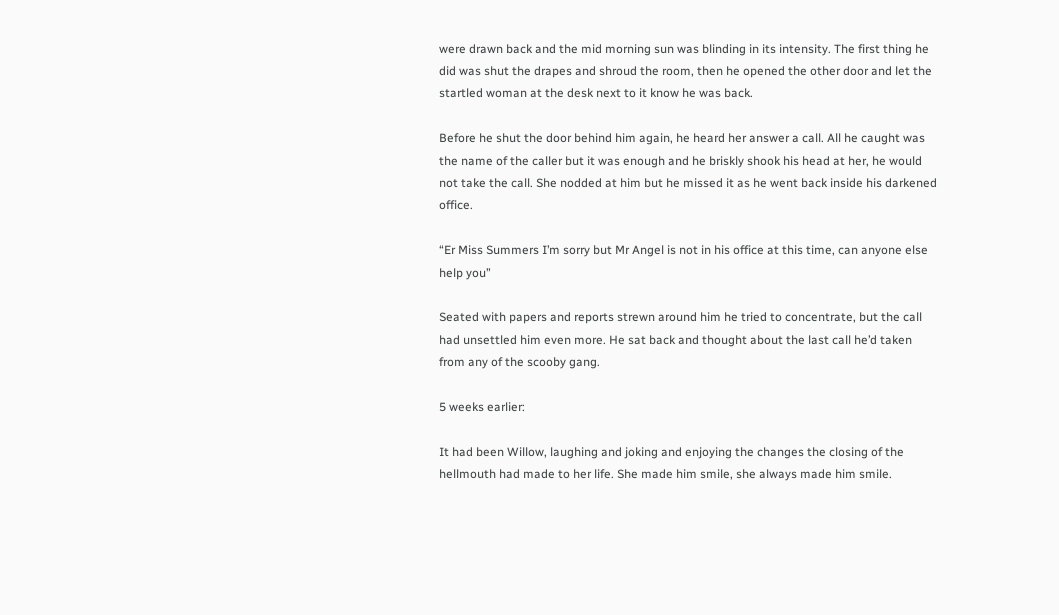were drawn back and the mid morning sun was blinding in its intensity. The first thing he did was shut the drapes and shroud the room, then he opened the other door and let the startled woman at the desk next to it know he was back.

Before he shut the door behind him again, he heard her answer a call. All he caught was the name of the caller but it was enough and he briskly shook his head at her, he would not take the call. She nodded at him but he missed it as he went back inside his darkened office.

“Er Miss Summers I’m sorry but Mr Angel is not in his office at this time, can anyone else help you”

Seated with papers and reports strewn around him he tried to concentrate, but the call had unsettled him even more. He sat back and thought about the last call he’d taken from any of the scooby gang.

5 weeks earlier:

It had been Willow, laughing and joking and enjoying the changes the closing of the hellmouth had made to her life. She made him smile, she always made him smile.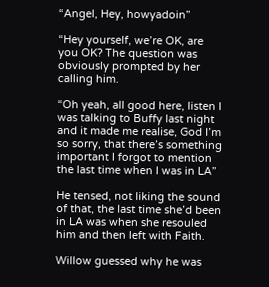“Angel, Hey, howyadoin”

“Hey yourself, we’re OK, are you OK? The question was obviously prompted by her calling him.

“Oh yeah, all good here, listen I was talking to Buffy last night and it made me realise, God I’m so sorry, that there’s something important I forgot to mention the last time when I was in LA”

He tensed, not liking the sound of that, the last time she’d been in LA was when she resouled him and then left with Faith.

Willow guessed why he was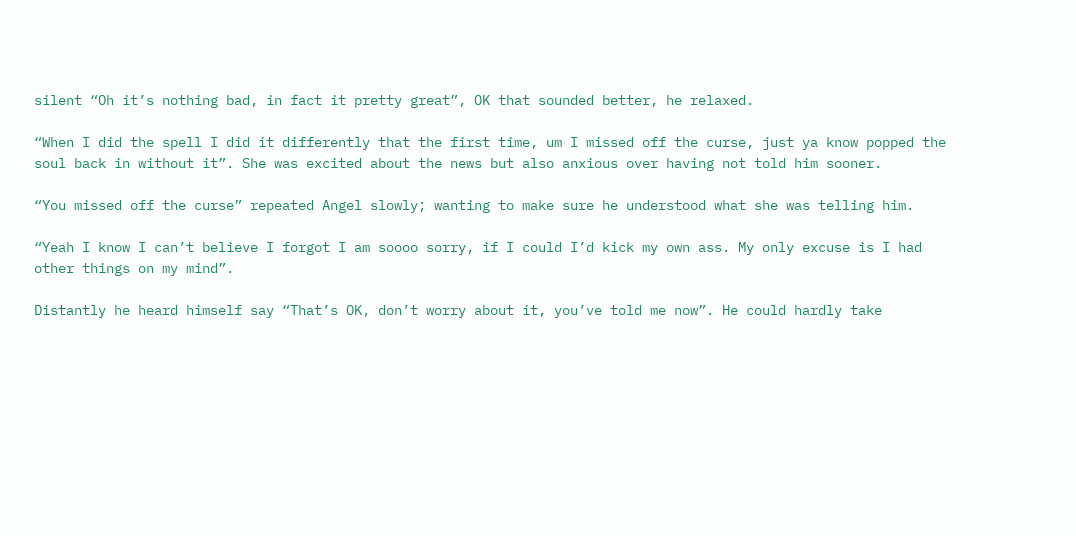silent “Oh it’s nothing bad, in fact it pretty great”, OK that sounded better, he relaxed.

“When I did the spell I did it differently that the first time, um I missed off the curse, just ya know popped the soul back in without it”. She was excited about the news but also anxious over having not told him sooner.

“You missed off the curse” repeated Angel slowly; wanting to make sure he understood what she was telling him.

“Yeah I know I can’t believe I forgot I am soooo sorry, if I could I’d kick my own ass. My only excuse is I had other things on my mind”.

Distantly he heard himself say “That’s OK, don’t worry about it, you’ve told me now”. He could hardly take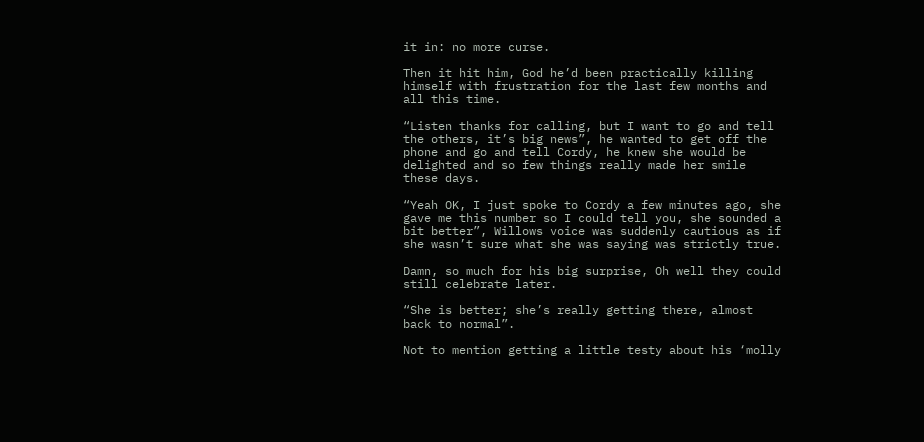it in: no more curse.

Then it hit him, God he’d been practically killing himself with frustration for the last few months and all this time.

“Listen thanks for calling, but I want to go and tell the others, it’s big news”, he wanted to get off the phone and go and tell Cordy, he knew she would be delighted and so few things really made her smile these days.

“Yeah OK, I just spoke to Cordy a few minutes ago, she gave me this number so I could tell you, she sounded a bit better”, Willows voice was suddenly cautious as if she wasn’t sure what she was saying was strictly true.

Damn, so much for his big surprise, Oh well they could still celebrate later.

“She is better; she’s really getting there, almost back to normal”.

Not to mention getting a little testy about his ‘molly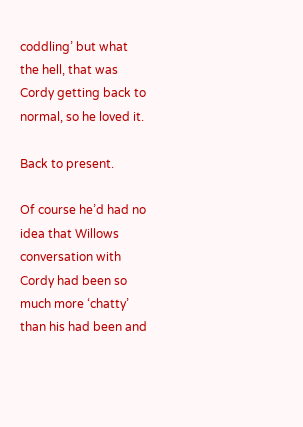coddling’ but what the hell, that was Cordy getting back to normal, so he loved it.

Back to present.

Of course he’d had no idea that Willows conversation with Cordy had been so much more ‘chatty’ than his had been and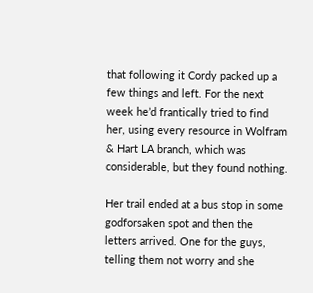that following it Cordy packed up a few things and left. For the next week he’d frantically tried to find her, using every resource in Wolfram & Hart LA branch, which was considerable, but they found nothing.

Her trail ended at a bus stop in some godforsaken spot and then the letters arrived. One for the guys, telling them not worry and she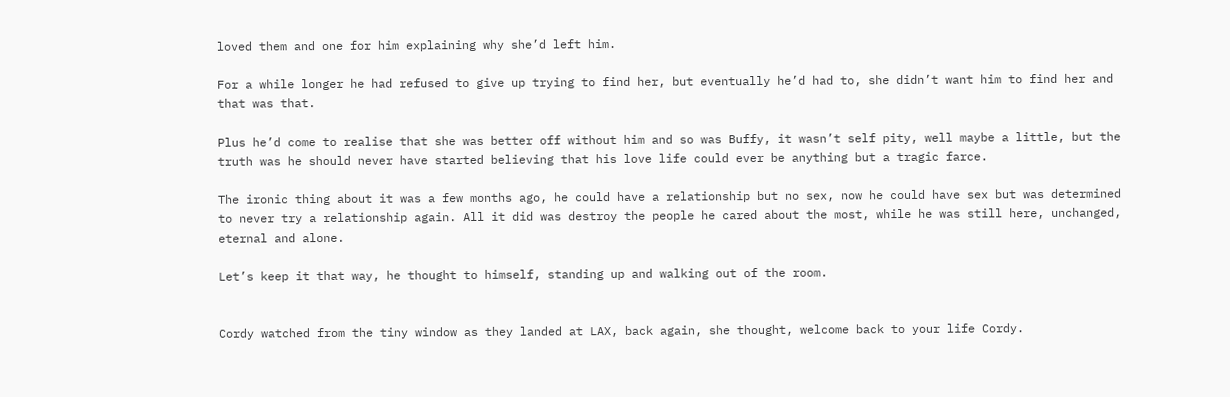loved them and one for him explaining why she’d left him.

For a while longer he had refused to give up trying to find her, but eventually he’d had to, she didn’t want him to find her and that was that.

Plus he’d come to realise that she was better off without him and so was Buffy, it wasn’t self pity, well maybe a little, but the truth was he should never have started believing that his love life could ever be anything but a tragic farce.

The ironic thing about it was a few months ago, he could have a relationship but no sex, now he could have sex but was determined to never try a relationship again. All it did was destroy the people he cared about the most, while he was still here, unchanged, eternal and alone.

Let’s keep it that way, he thought to himself, standing up and walking out of the room.


Cordy watched from the tiny window as they landed at LAX, back again, she thought, welcome back to your life Cordy.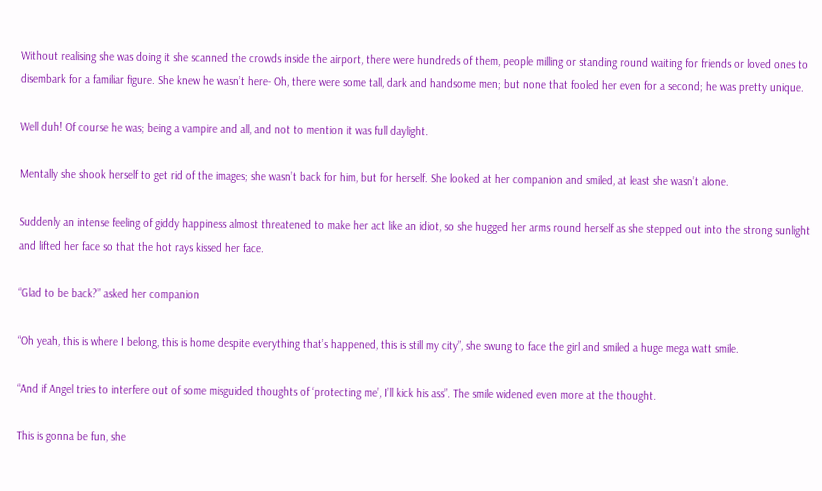Without realising she was doing it she scanned the crowds inside the airport, there were hundreds of them, people milling or standing round waiting for friends or loved ones to disembark for a familiar figure. She knew he wasn’t here- Oh, there were some tall, dark and handsome men; but none that fooled her even for a second; he was pretty unique.

Well duh! Of course he was; being a vampire and all, and not to mention it was full daylight.

Mentally she shook herself to get rid of the images; she wasn’t back for him, but for herself. She looked at her companion and smiled, at least she wasn’t alone.

Suddenly an intense feeling of giddy happiness almost threatened to make her act like an idiot, so she hugged her arms round herself as she stepped out into the strong sunlight and lifted her face so that the hot rays kissed her face.

“Glad to be back?” asked her companion

“Oh yeah, this is where I belong, this is home despite everything that’s happened, this is still my city”, she swung to face the girl and smiled a huge mega watt smile.

“And if Angel tries to interfere out of some misguided thoughts of ‘protecting me’, I’ll kick his ass”. The smile widened even more at the thought.

This is gonna be fun, she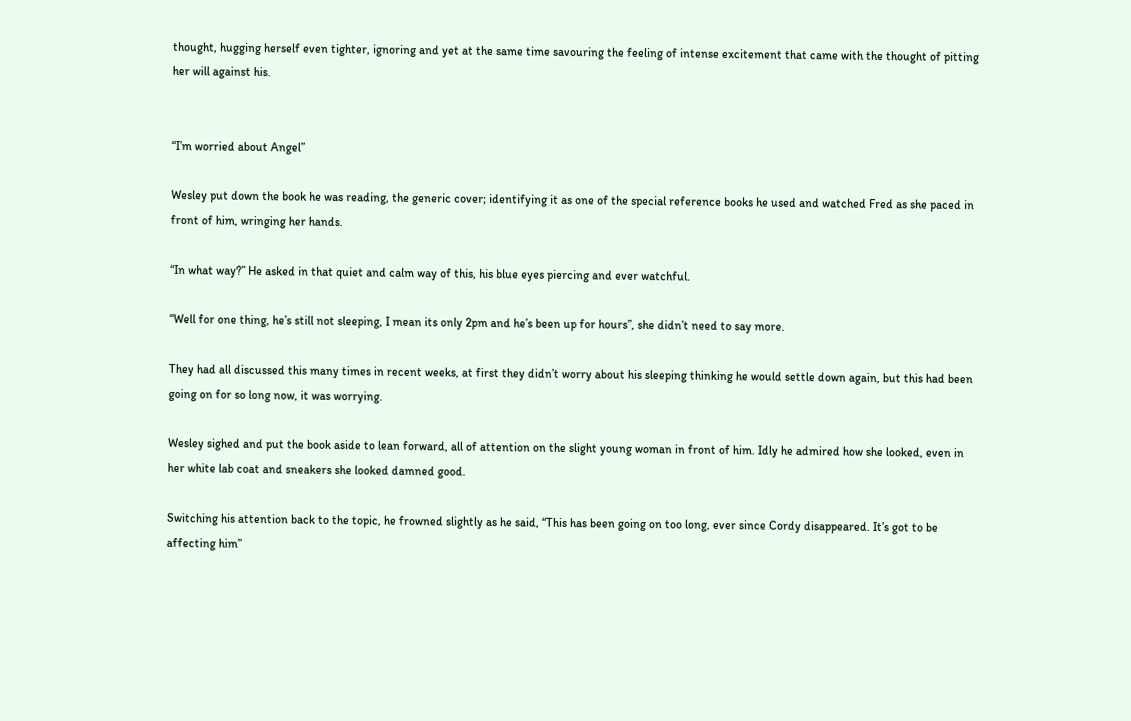thought, hugging herself even tighter, ignoring and yet at the same time savouring the feeling of intense excitement that came with the thought of pitting her will against his.


“I’m worried about Angel”

Wesley put down the book he was reading, the generic cover; identifying it as one of the special reference books he used and watched Fred as she paced in front of him, wringing her hands.

“In what way?” He asked in that quiet and calm way of this, his blue eyes piercing and ever watchful.

“Well for one thing, he’s still not sleeping, I mean its only 2pm and he’s been up for hours”, she didn’t need to say more.

They had all discussed this many times in recent weeks, at first they didn’t worry about his sleeping thinking he would settle down again, but this had been going on for so long now, it was worrying.

Wesley sighed and put the book aside to lean forward, all of attention on the slight young woman in front of him. Idly he admired how she looked, even in her white lab coat and sneakers she looked damned good.

Switching his attention back to the topic, he frowned slightly as he said, “This has been going on too long, ever since Cordy disappeared. It’s got to be affecting him”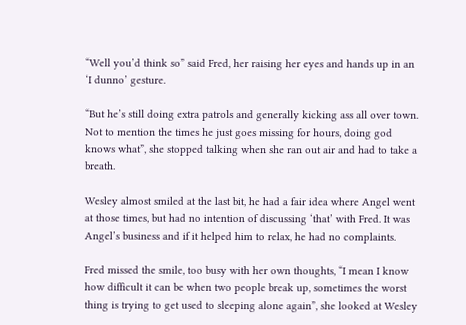“Well you’d think so” said Fred, her raising her eyes and hands up in an ‘I dunno’ gesture.

“But he’s still doing extra patrols and generally kicking ass all over town. Not to mention the times he just goes missing for hours, doing god knows what”, she stopped talking when she ran out air and had to take a breath.

Wesley almost smiled at the last bit, he had a fair idea where Angel went at those times, but had no intention of discussing ‘that’ with Fred. It was Angel’s business and if it helped him to relax, he had no complaints.

Fred missed the smile, too busy with her own thoughts, “I mean I know how difficult it can be when two people break up, sometimes the worst thing is trying to get used to sleeping alone again”, she looked at Wesley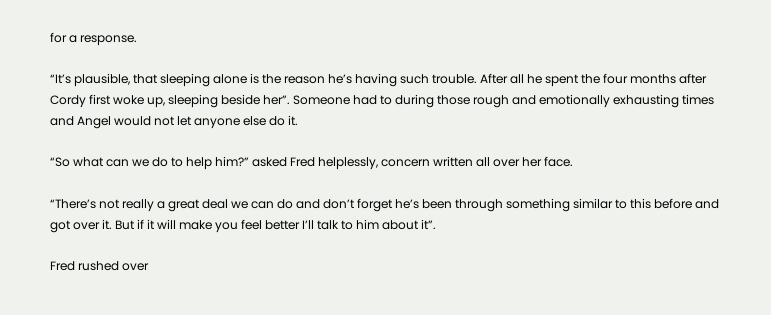for a response.

“It’s plausible, that sleeping alone is the reason he’s having such trouble. After all he spent the four months after Cordy first woke up, sleeping beside her”. Someone had to during those rough and emotionally exhausting times and Angel would not let anyone else do it.

“So what can we do to help him?” asked Fred helplessly, concern written all over her face.

“There’s not really a great deal we can do and don’t forget he’s been through something similar to this before and got over it. But if it will make you feel better I’ll talk to him about it”.

Fred rushed over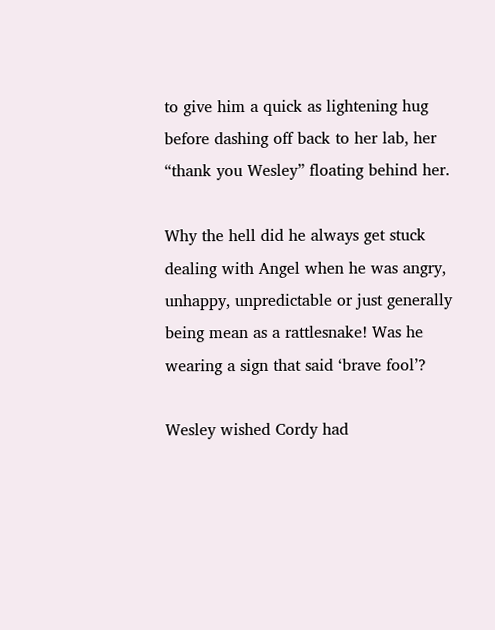to give him a quick as lightening hug before dashing off back to her lab, her “thank you Wesley” floating behind her.

Why the hell did he always get stuck dealing with Angel when he was angry, unhappy, unpredictable or just generally being mean as a rattlesnake! Was he wearing a sign that said ‘brave fool’?

Wesley wished Cordy had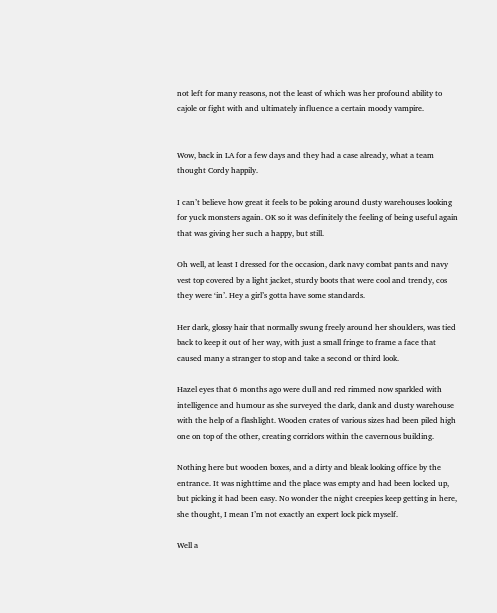not left for many reasons, not the least of which was her profound ability to cajole or fight with and ultimately influence a certain moody vampire.


Wow, back in LA for a few days and they had a case already, what a team thought Cordy happily.

I can’t believe how great it feels to be poking around dusty warehouses looking for yuck monsters again. OK so it was definitely the feeling of being useful again that was giving her such a happy, but still.

Oh well, at least I dressed for the occasion, dark navy combat pants and navy vest top covered by a light jacket, sturdy boots that were cool and trendy, cos they were ‘in’. Hey a girl’s gotta have some standards.

Her dark, glossy hair that normally swung freely around her shoulders, was tied back to keep it out of her way, with just a small fringe to frame a face that caused many a stranger to stop and take a second or third look.

Hazel eyes that 6 months ago were dull and red rimmed now sparkled with intelligence and humour as she surveyed the dark, dank and dusty warehouse with the help of a flashlight. Wooden crates of various sizes had been piled high one on top of the other, creating corridors within the cavernous building.

Nothing here but wooden boxes, and a dirty and bleak looking office by the entrance. It was nighttime and the place was empty and had been locked up, but picking it had been easy. No wonder the night creepies keep getting in here, she thought, I mean I’m not exactly an expert lock pick myself.

Well a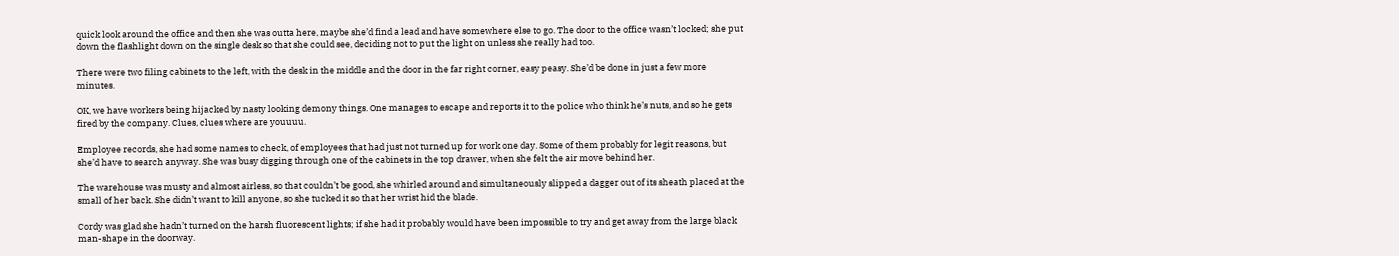quick look around the office and then she was outta here, maybe she’d find a lead and have somewhere else to go. The door to the office wasn’t locked; she put down the flashlight down on the single desk so that she could see, deciding not to put the light on unless she really had too.

There were two filing cabinets to the left, with the desk in the middle and the door in the far right corner, easy peasy. She’d be done in just a few more minutes.

OK, we have workers being hijacked by nasty looking demony things. One manages to escape and reports it to the police who think he’s nuts, and so he gets fired by the company. Clues, clues where are youuuu.

Employee records, she had some names to check, of employees that had just not turned up for work one day. Some of them probably for legit reasons, but she’d have to search anyway. She was busy digging through one of the cabinets in the top drawer, when she felt the air move behind her.

The warehouse was musty and almost airless, so that couldn’t be good, she whirled around and simultaneously slipped a dagger out of its sheath placed at the small of her back. She didn’t want to kill anyone, so she tucked it so that her wrist hid the blade.

Cordy was glad she hadn’t turned on the harsh fluorescent lights; if she had it probably would have been impossible to try and get away from the large black man-shape in the doorway.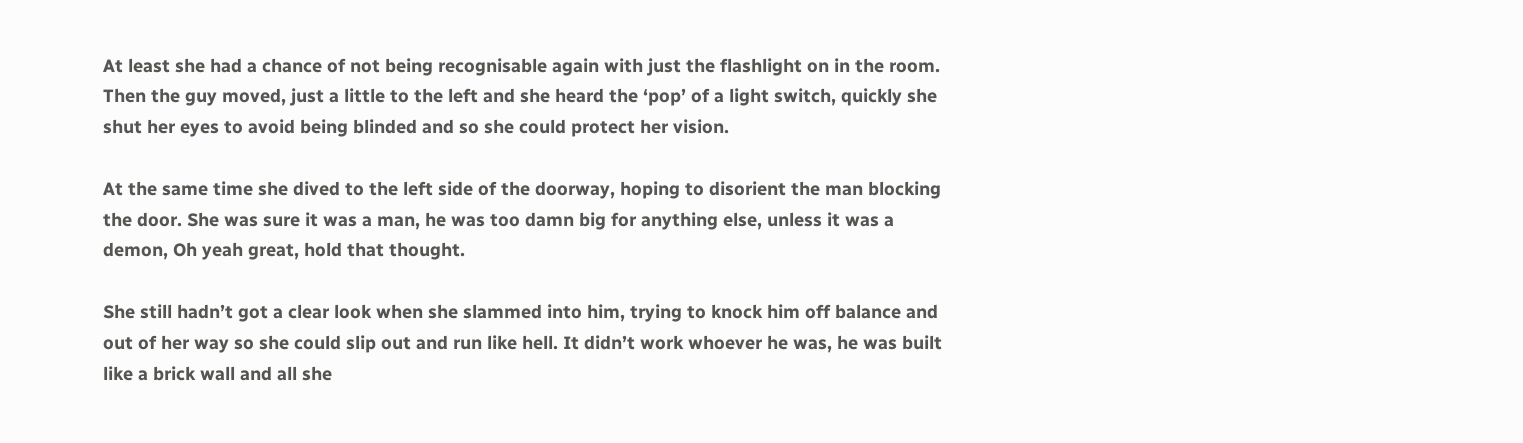At least she had a chance of not being recognisable again with just the flashlight on in the room. Then the guy moved, just a little to the left and she heard the ‘pop’ of a light switch, quickly she shut her eyes to avoid being blinded and so she could protect her vision.

At the same time she dived to the left side of the doorway, hoping to disorient the man blocking the door. She was sure it was a man, he was too damn big for anything else, unless it was a demon, Oh yeah great, hold that thought.

She still hadn’t got a clear look when she slammed into him, trying to knock him off balance and out of her way so she could slip out and run like hell. It didn’t work whoever he was, he was built like a brick wall and all she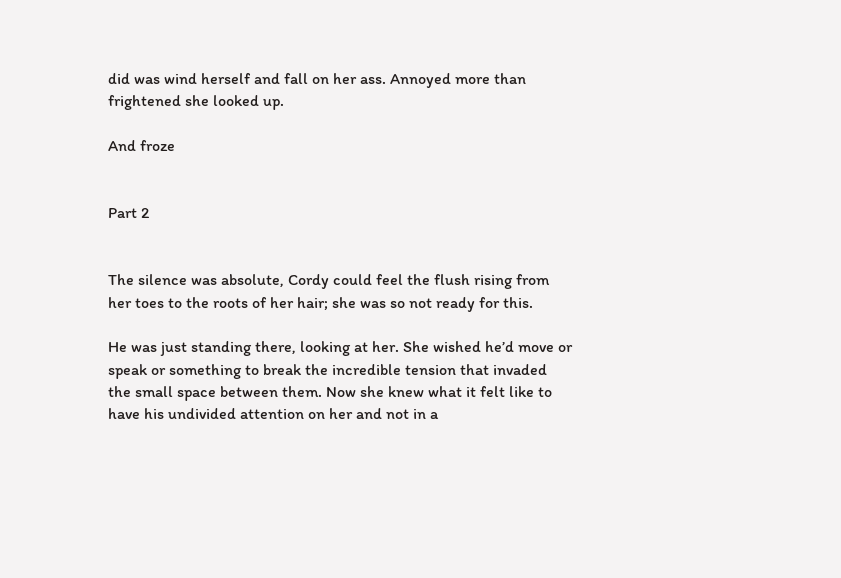did was wind herself and fall on her ass. Annoyed more than frightened she looked up.

And froze


Part 2


The silence was absolute, Cordy could feel the flush rising from her toes to the roots of her hair; she was so not ready for this.

He was just standing there, looking at her. She wished he’d move or speak or something to break the incredible tension that invaded the small space between them. Now she knew what it felt like to have his undivided attention on her and not in a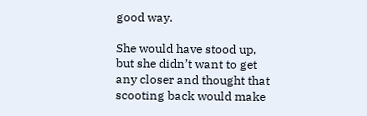good way.

She would have stood up, but she didn’t want to get any closer and thought that scooting back would make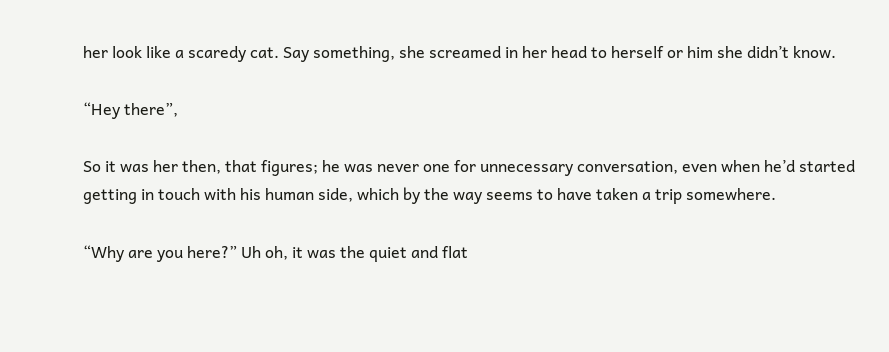her look like a scaredy cat. Say something, she screamed in her head to herself or him she didn’t know.

“Hey there”,

So it was her then, that figures; he was never one for unnecessary conversation, even when he’d started getting in touch with his human side, which by the way seems to have taken a trip somewhere.

“Why are you here?” Uh oh, it was the quiet and flat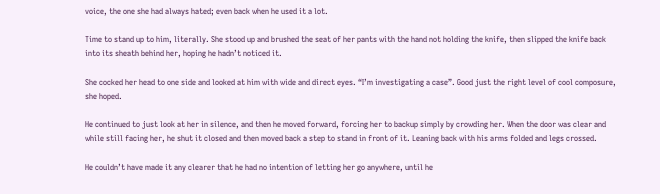voice, the one she had always hated; even back when he used it a lot.

Time to stand up to him, literally. She stood up and brushed the seat of her pants with the hand not holding the knife, then slipped the knife back into its sheath behind her, hoping he hadn’t noticed it.

She cocked her head to one side and looked at him with wide and direct eyes. “I’m investigating a case”. Good just the right level of cool composure, she hoped.

He continued to just look at her in silence, and then he moved forward, forcing her to backup simply by crowding her. When the door was clear and while still facing her, he shut it closed and then moved back a step to stand in front of it. Leaning back with his arms folded and legs crossed.

He couldn’t have made it any clearer that he had no intention of letting her go anywhere, until he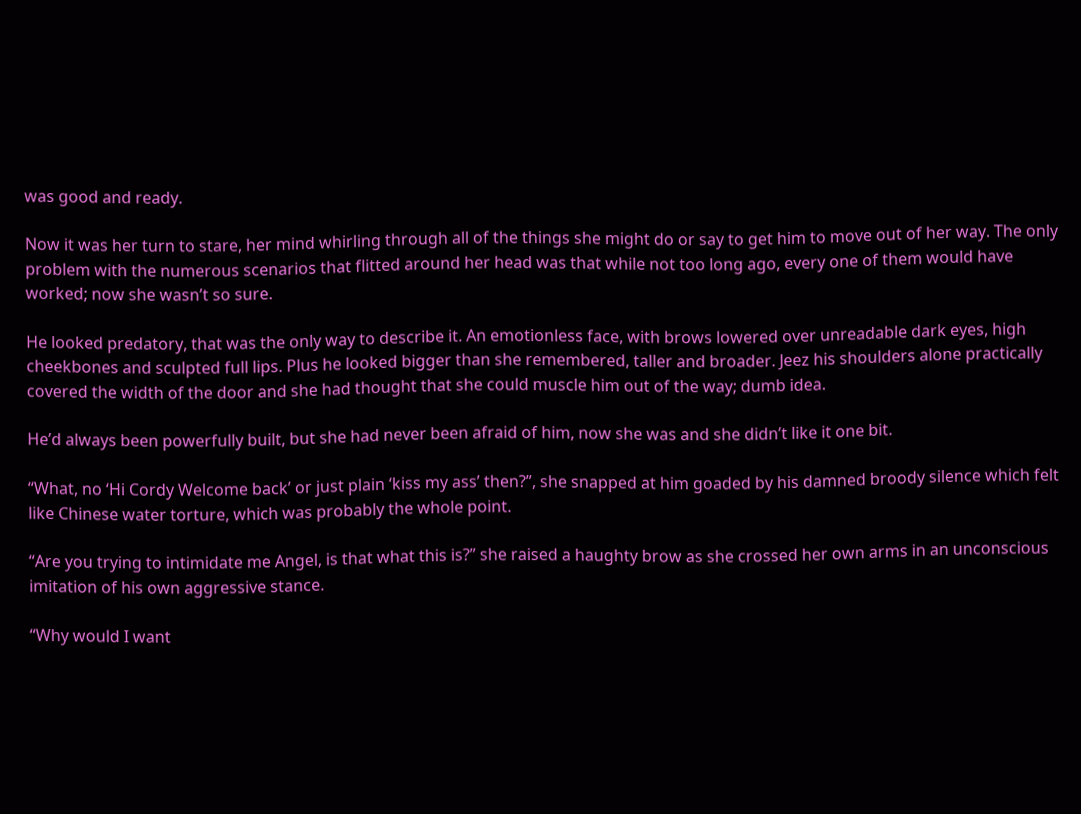was good and ready.

Now it was her turn to stare, her mind whirling through all of the things she might do or say to get him to move out of her way. The only problem with the numerous scenarios that flitted around her head was that while not too long ago, every one of them would have worked; now she wasn’t so sure.

He looked predatory, that was the only way to describe it. An emotionless face, with brows lowered over unreadable dark eyes, high cheekbones and sculpted full lips. Plus he looked bigger than she remembered, taller and broader. Jeez his shoulders alone practically covered the width of the door and she had thought that she could muscle him out of the way; dumb idea.

He’d always been powerfully built, but she had never been afraid of him, now she was and she didn’t like it one bit.

“What, no ‘Hi Cordy Welcome back’ or just plain ‘kiss my ass’ then?”, she snapped at him goaded by his damned broody silence which felt like Chinese water torture, which was probably the whole point.

“Are you trying to intimidate me Angel, is that what this is?” she raised a haughty brow as she crossed her own arms in an unconscious imitation of his own aggressive stance.

“Why would I want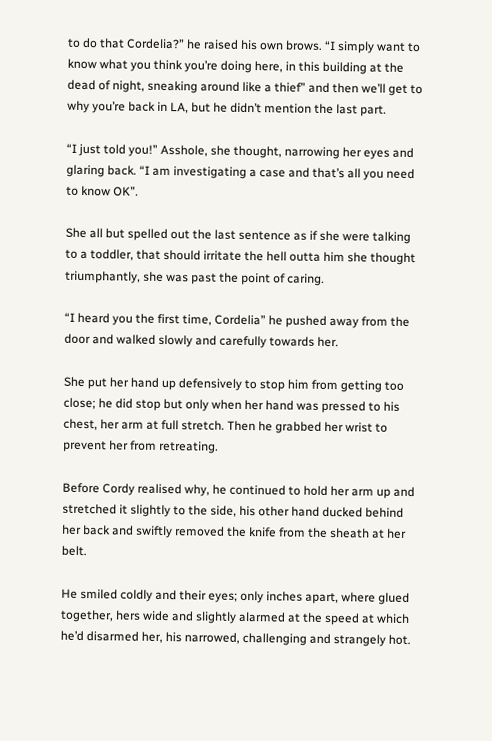to do that Cordelia?” he raised his own brows. “I simply want to know what you think you’re doing here, in this building at the dead of night, sneaking around like a thief” and then we’ll get to why you’re back in LA, but he didn’t mention the last part.

“I just told you!” Asshole, she thought, narrowing her eyes and glaring back. “I am investigating a case and that’s all you need to know OK”.

She all but spelled out the last sentence as if she were talking to a toddler, that should irritate the hell outta him she thought triumphantly, she was past the point of caring.

“I heard you the first time, Cordelia” he pushed away from the door and walked slowly and carefully towards her.

She put her hand up defensively to stop him from getting too close; he did stop but only when her hand was pressed to his chest, her arm at full stretch. Then he grabbed her wrist to prevent her from retreating.

Before Cordy realised why, he continued to hold her arm up and stretched it slightly to the side, his other hand ducked behind her back and swiftly removed the knife from the sheath at her belt.

He smiled coldly and their eyes; only inches apart, where glued together, hers wide and slightly alarmed at the speed at which he’d disarmed her, his narrowed, challenging and strangely hot.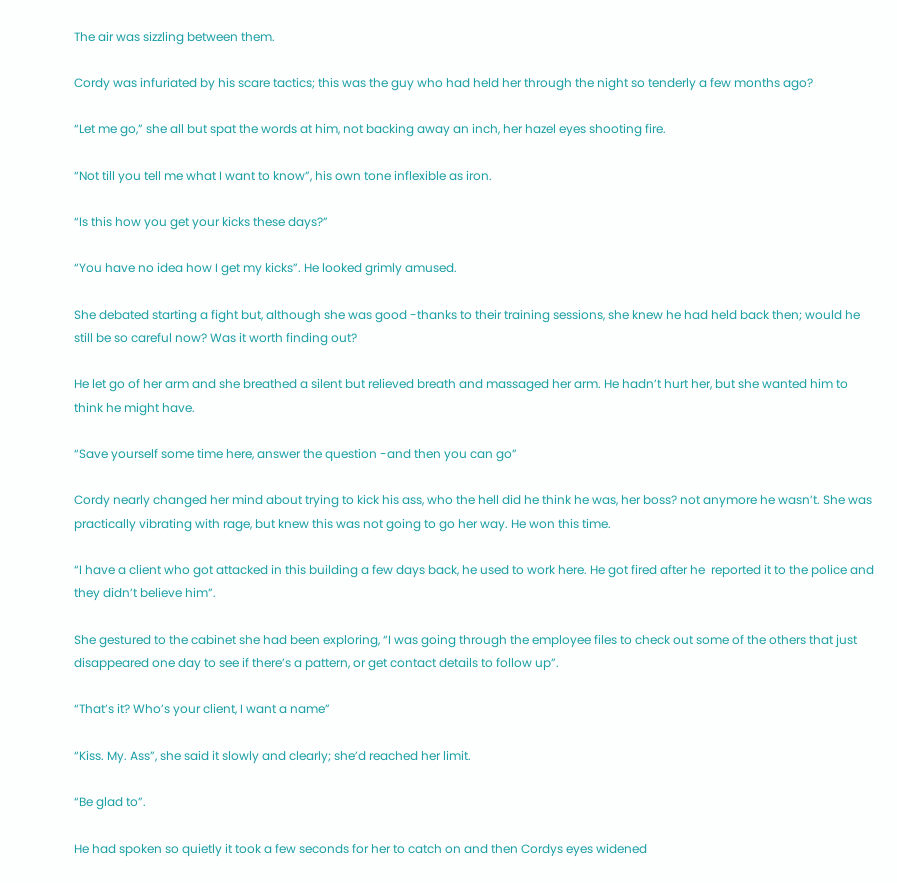The air was sizzling between them.

Cordy was infuriated by his scare tactics; this was the guy who had held her through the night so tenderly a few months ago?

“Let me go,” she all but spat the words at him, not backing away an inch, her hazel eyes shooting fire.

“Not till you tell me what I want to know”, his own tone inflexible as iron.

“Is this how you get your kicks these days?”

“You have no idea how I get my kicks”. He looked grimly amused.

She debated starting a fight but, although she was good -thanks to their training sessions, she knew he had held back then; would he still be so careful now? Was it worth finding out?

He let go of her arm and she breathed a silent but relieved breath and massaged her arm. He hadn’t hurt her, but she wanted him to think he might have.

“Save yourself some time here, answer the question -and then you can go”

Cordy nearly changed her mind about trying to kick his ass, who the hell did he think he was, her boss? not anymore he wasn’t. She was practically vibrating with rage, but knew this was not going to go her way. He won this time.

“I have a client who got attacked in this building a few days back, he used to work here. He got fired after he  reported it to the police and they didn’t believe him”.

She gestured to the cabinet she had been exploring, “I was going through the employee files to check out some of the others that just disappeared one day to see if there’s a pattern, or get contact details to follow up”.

“That’s it? Who’s your client, I want a name”

“Kiss. My. Ass”, she said it slowly and clearly; she’d reached her limit.

“Be glad to”.

He had spoken so quietly it took a few seconds for her to catch on and then Cordys eyes widened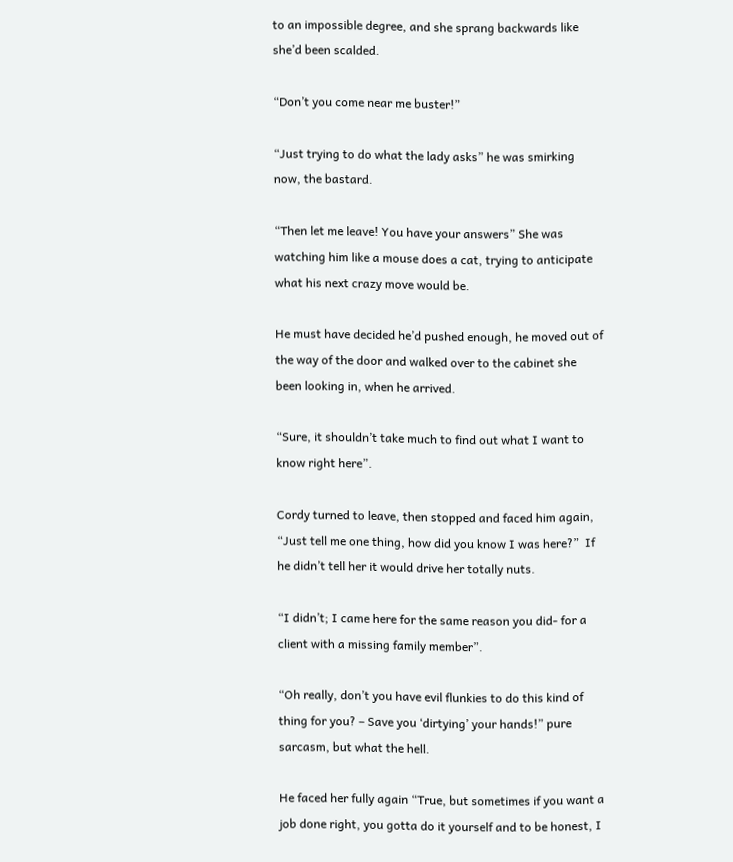to an impossible degree, and she sprang backwards like she’d been scalded.

“Don’t you come near me buster!”

“Just trying to do what the lady asks” he was smirking now, the bastard.

“Then let me leave! You have your answers” She was watching him like a mouse does a cat, trying to anticipate what his next crazy move would be.

He must have decided he’d pushed enough, he moved out of the way of the door and walked over to the cabinet she been looking in, when he arrived.

“Sure, it shouldn’t take much to find out what I want to know right here”.

Cordy turned to leave, then stopped and faced him again, “Just tell me one thing, how did you know I was here?”  If he didn’t tell her it would drive her totally nuts.

“I didn’t; I came here for the same reason you did- for a client with a missing family member”.

“Oh really, don’t you have evil flunkies to do this kind of thing for you? – Save you ‘dirtying’ your hands!” pure sarcasm, but what the hell.

He faced her fully again “True, but sometimes if you want a job done right, you gotta do it yourself and to be honest, I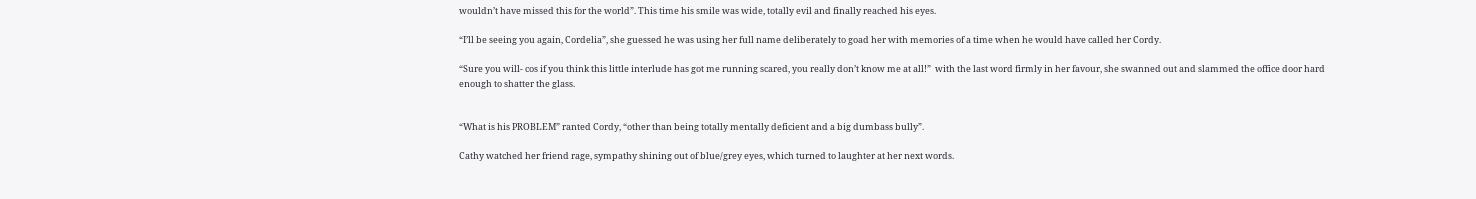wouldn’t have missed this for the world”. This time his smile was wide, totally evil and finally reached his eyes.

“I’ll be seeing you again, Cordelia”, she guessed he was using her full name deliberately to goad her with memories of a time when he would have called her Cordy.

“Sure you will- cos if you think this little interlude has got me running scared, you really don’t know me at all!”  with the last word firmly in her favour, she swanned out and slammed the office door hard enough to shatter the glass.


“What is his PROBLEM” ranted Cordy, “other than being totally mentally deficient and a big dumbass bully”.

Cathy watched her friend rage, sympathy shining out of blue/grey eyes, which turned to laughter at her next words.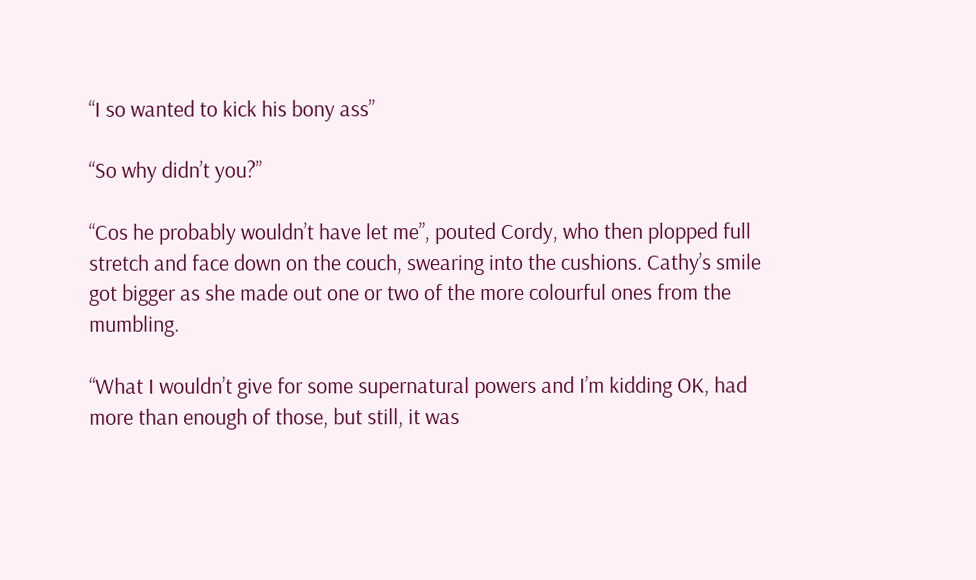“I so wanted to kick his bony ass”

“So why didn’t you?”

“Cos he probably wouldn’t have let me”, pouted Cordy, who then plopped full stretch and face down on the couch, swearing into the cushions. Cathy’s smile got bigger as she made out one or two of the more colourful ones from the mumbling.

“What I wouldn’t give for some supernatural powers and I’m kidding OK, had more than enough of those, but still, it was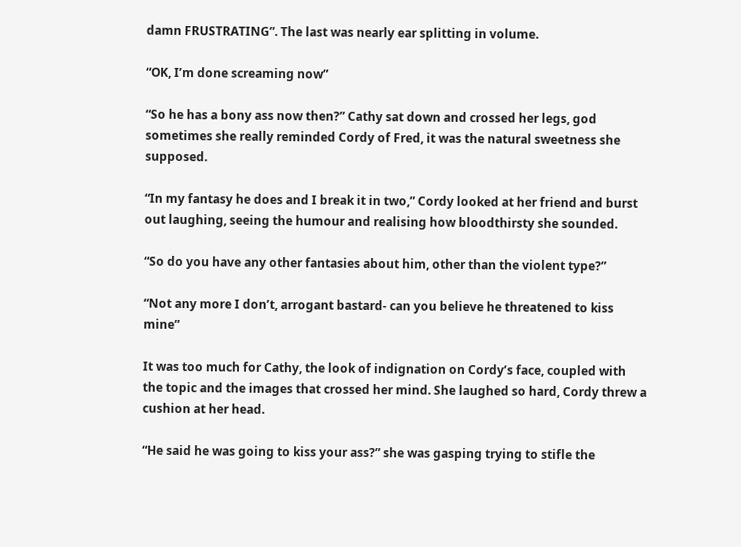damn FRUSTRATING”. The last was nearly ear splitting in volume.

“OK, I’m done screaming now”

“So he has a bony ass now then?” Cathy sat down and crossed her legs, god sometimes she really reminded Cordy of Fred, it was the natural sweetness she supposed.

“In my fantasy he does and I break it in two,” Cordy looked at her friend and burst out laughing, seeing the humour and realising how bloodthirsty she sounded.

“So do you have any other fantasies about him, other than the violent type?”

“Not any more I don’t, arrogant bastard- can you believe he threatened to kiss mine”

It was too much for Cathy, the look of indignation on Cordy’s face, coupled with the topic and the images that crossed her mind. She laughed so hard, Cordy threw a cushion at her head.

“He said he was going to kiss your ass?” she was gasping trying to stifle the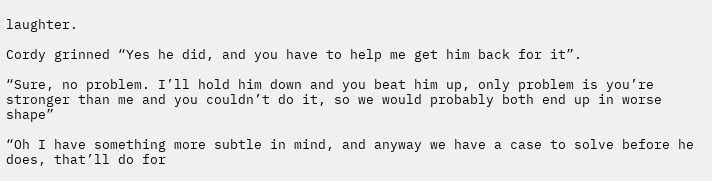laughter.

Cordy grinned “Yes he did, and you have to help me get him back for it”.

“Sure, no problem. I’ll hold him down and you beat him up, only problem is you’re stronger than me and you couldn’t do it, so we would probably both end up in worse shape”

“Oh I have something more subtle in mind, and anyway we have a case to solve before he does, that’ll do for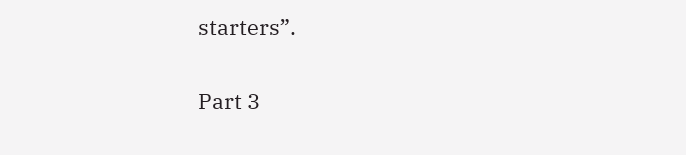starters”.

Part 3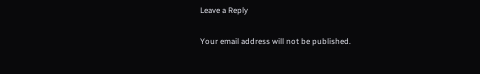Leave a Reply

Your email address will not be published.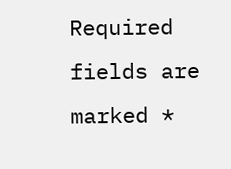Required fields are marked *